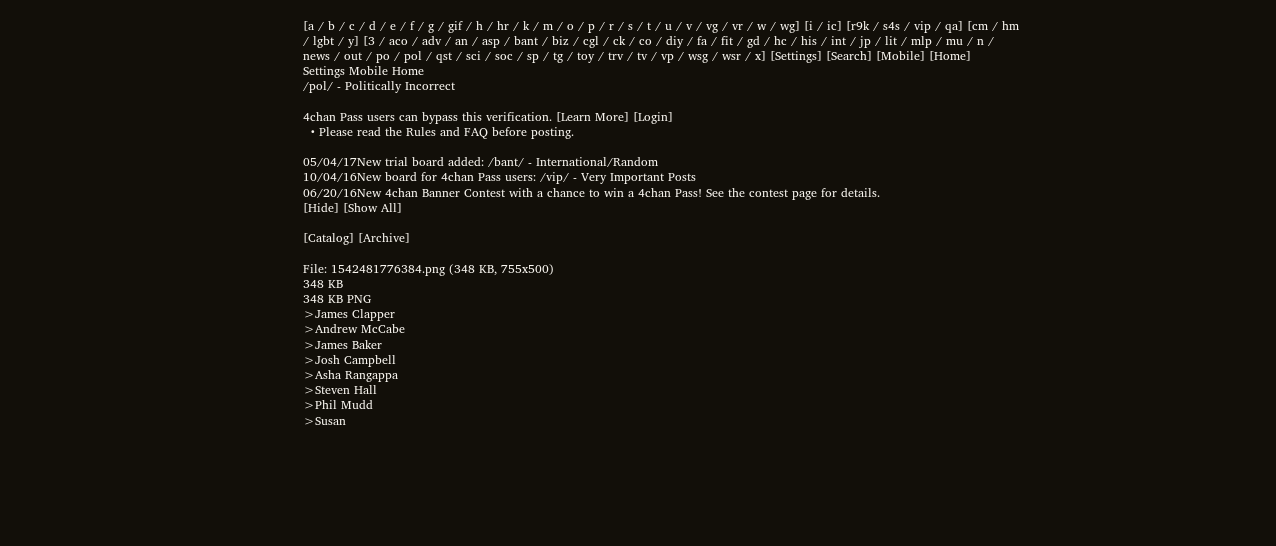[a / b / c / d / e / f / g / gif / h / hr / k / m / o / p / r / s / t / u / v / vg / vr / w / wg] [i / ic] [r9k / s4s / vip / qa] [cm / hm / lgbt / y] [3 / aco / adv / an / asp / bant / biz / cgl / ck / co / diy / fa / fit / gd / hc / his / int / jp / lit / mlp / mu / n / news / out / po / pol / qst / sci / soc / sp / tg / toy / trv / tv / vp / wsg / wsr / x] [Settings] [Search] [Mobile] [Home]
Settings Mobile Home
/pol/ - Politically Incorrect

4chan Pass users can bypass this verification. [Learn More] [Login]
  • Please read the Rules and FAQ before posting.

05/04/17New trial board added: /bant/ - International/Random
10/04/16New board for 4chan Pass users: /vip/ - Very Important Posts
06/20/16New 4chan Banner Contest with a chance to win a 4chan Pass! See the contest page for details.
[Hide] [Show All]

[Catalog] [Archive]

File: 1542481776384.png (348 KB, 755x500)
348 KB
348 KB PNG
>James Clapper
>Andrew McCabe
>James Baker
>Josh Campbell
>Asha Rangappa
>Steven Hall
>Phil Mudd
>Susan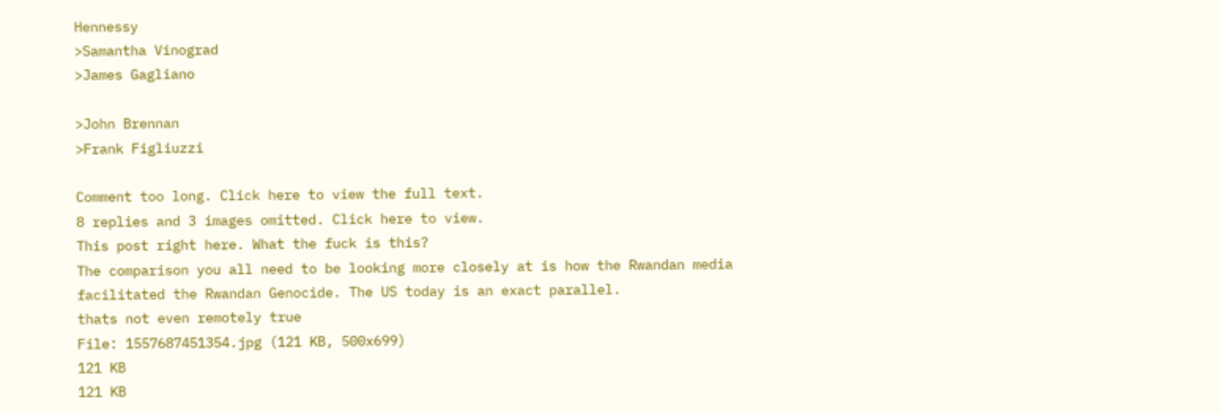Hennessy
>Samantha Vinograd
>James Gagliano

>John Brennan
>Frank Figliuzzi

Comment too long. Click here to view the full text.
8 replies and 3 images omitted. Click here to view.
This post right here. What the fuck is this?
The comparison you all need to be looking more closely at is how the Rwandan media facilitated the Rwandan Genocide. The US today is an exact parallel.
thats not even remotely true
File: 1557687451354.jpg (121 KB, 500x699)
121 KB
121 KB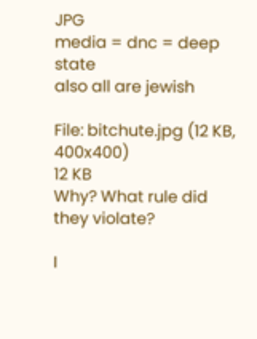JPG
media = dnc = deep state
also all are jewish

File: bitchute.jpg (12 KB, 400x400)
12 KB
Why? What rule did they violate?

I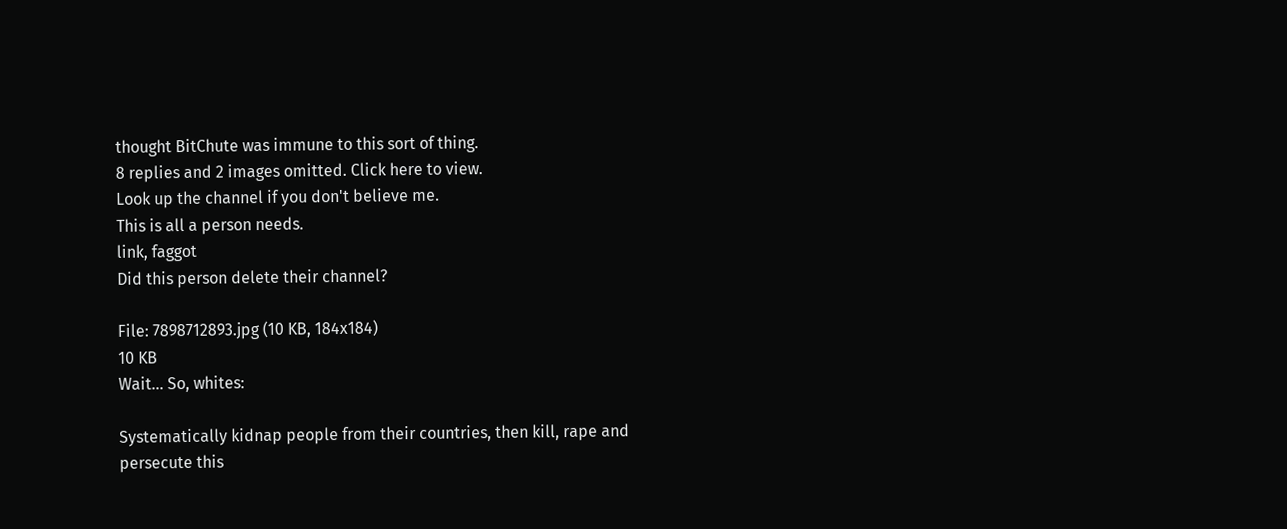thought BitChute was immune to this sort of thing.
8 replies and 2 images omitted. Click here to view.
Look up the channel if you don't believe me.
This is all a person needs.
link, faggot
Did this person delete their channel?

File: 7898712893.jpg (10 KB, 184x184)
10 KB
Wait... So, whites:

Systematically kidnap people from their countries, then kill, rape and persecute this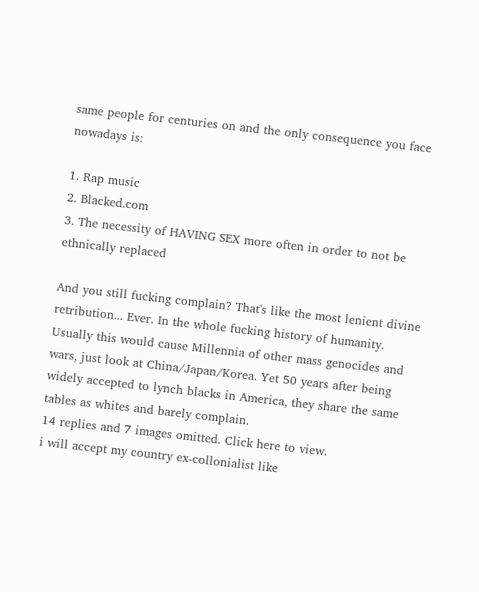same people for centuries on and the only consequence you face nowadays is:

1. Rap music
2. Blacked.com
3. The necessity of HAVING SEX more often in order to not be ethnically replaced

And you still fucking complain? That's like the most lenient divine retribution... Ever. In the whole fucking history of humanity. Usually this would cause Millennia of other mass genocides and wars, just look at China/Japan/Korea. Yet 50 years after being widely accepted to lynch blacks in America, they share the same tables as whites and barely complain.
14 replies and 7 images omitted. Click here to view.
i will accept my country ex-collonialist like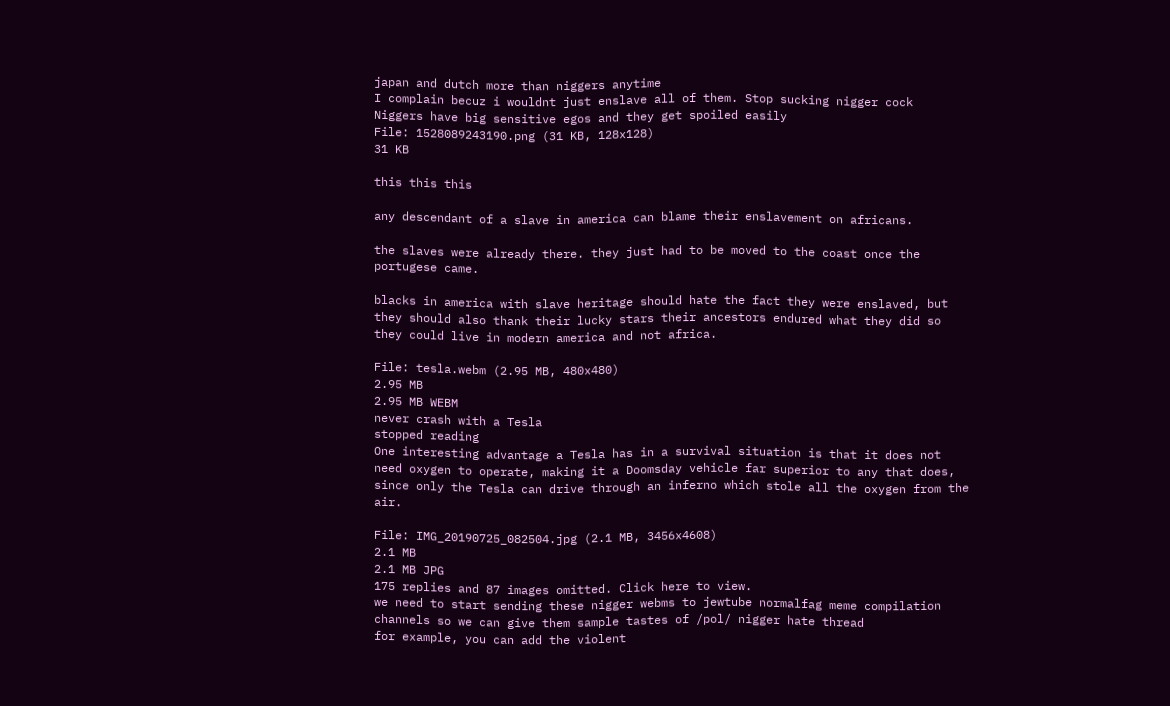japan and dutch more than niggers anytime
I complain becuz i wouldnt just enslave all of them. Stop sucking nigger cock
Niggers have big sensitive egos and they get spoiled easily
File: 1528089243190.png (31 KB, 128x128)
31 KB

this this this

any descendant of a slave in america can blame their enslavement on africans.

the slaves were already there. they just had to be moved to the coast once the portugese came.

blacks in america with slave heritage should hate the fact they were enslaved, but they should also thank their lucky stars their ancestors endured what they did so they could live in modern america and not africa.

File: tesla.webm (2.95 MB, 480x480)
2.95 MB
2.95 MB WEBM
never crash with a Tesla
stopped reading
One interesting advantage a Tesla has in a survival situation is that it does not need oxygen to operate, making it a Doomsday vehicle far superior to any that does, since only the Tesla can drive through an inferno which stole all the oxygen from the air.

File: IMG_20190725_082504.jpg (2.1 MB, 3456x4608)
2.1 MB
2.1 MB JPG
175 replies and 87 images omitted. Click here to view.
we need to start sending these nigger webms to jewtube normalfag meme compilation channels so we can give them sample tastes of /pol/ nigger hate thread
for example, you can add the violent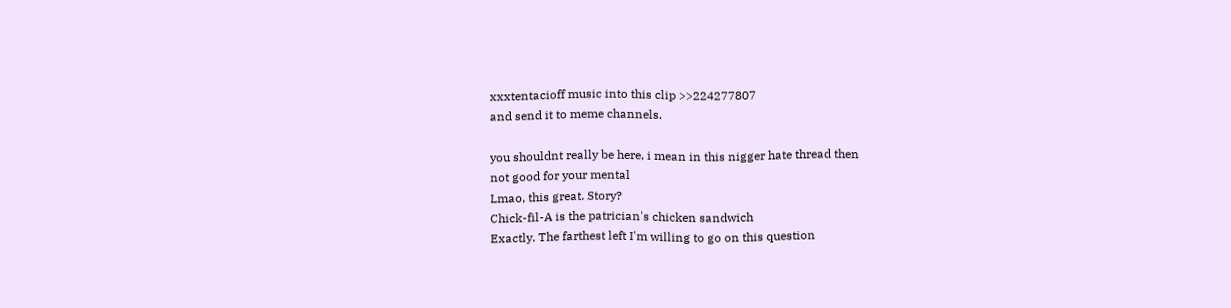xxxtentacioff music into this clip >>224277807
and send it to meme channels.

you shouldnt really be here, i mean in this nigger hate thread then
not good for your mental
Lmao, this great. Story?
Chick-fil-A is the patrician's chicken sandwich
Exactly. The farthest left I'm willing to go on this question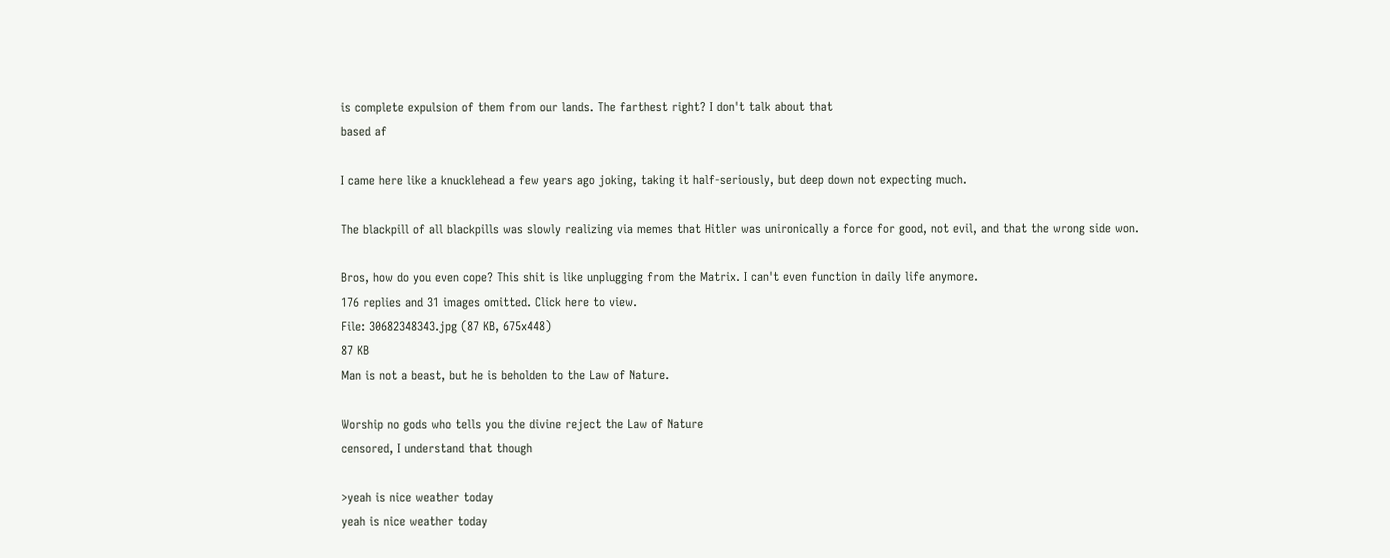is complete expulsion of them from our lands. The farthest right? I don't talk about that
based af

I came here like a knucklehead a few years ago joking, taking it half-seriously, but deep down not expecting much.

The blackpill of all blackpills was slowly realizing via memes that Hitler was unironically a force for good, not evil, and that the wrong side won.

Bros, how do you even cope? This shit is like unplugging from the Matrix. I can't even function in daily life anymore.
176 replies and 31 images omitted. Click here to view.
File: 30682348343.jpg (87 KB, 675x448)
87 KB
Man is not a beast, but he is beholden to the Law of Nature.

Worship no gods who tells you the divine reject the Law of Nature
censored, I understand that though

>yeah is nice weather today
yeah is nice weather today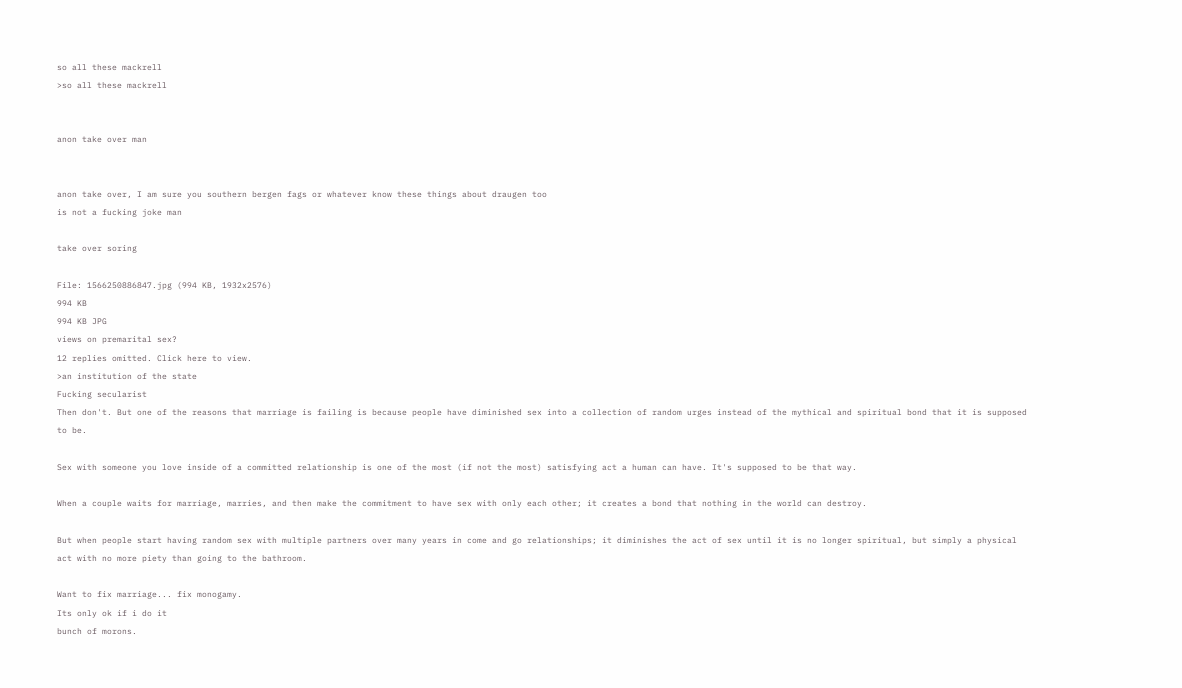so all these mackrell
>so all these mackrell


anon take over man


anon take over, I am sure you southern bergen fags or whatever know these things about draugen too
is not a fucking joke man

take over soring

File: 1566250886847.jpg (994 KB, 1932x2576)
994 KB
994 KB JPG
views on premarital sex?
12 replies omitted. Click here to view.
>an institution of the state
Fucking secularist
Then don't. But one of the reasons that marriage is failing is because people have diminished sex into a collection of random urges instead of the mythical and spiritual bond that it is supposed to be.

Sex with someone you love inside of a committed relationship is one of the most (if not the most) satisfying act a human can have. It's supposed to be that way.

When a couple waits for marriage, marries, and then make the commitment to have sex with only each other; it creates a bond that nothing in the world can destroy.

But when people start having random sex with multiple partners over many years in come and go relationships; it diminishes the act of sex until it is no longer spiritual, but simply a physical act with no more piety than going to the bathroom.

Want to fix marriage... fix monogamy.
Its only ok if i do it
bunch of morons.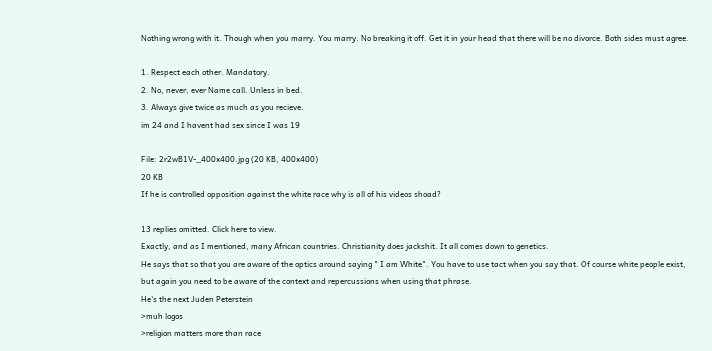Nothing wrong with it. Though when you marry. You marry. No breaking it off. Get it in your head that there will be no divorce. Both sides must agree.

1. Respect each other. Mandatory.
2. No, never, ever Name call. Unless in bed.
3. Always give twice as much as you recieve.
im 24 and I havent had sex since I was 19

File: 2r2wB1V-_400x400.jpg (20 KB, 400x400)
20 KB
If he is controlled opposition against the white race why is all of his videos shoad?

13 replies omitted. Click here to view.
Exactly, and as I mentioned, many African countries. Christianity does jackshit. It all comes down to genetics.
He says that so that you are aware of the optics around saying " I am White". You have to use tact when you say that. Of course white people exist, but again you need to be aware of the context and repercussions when using that phrase.
He's the next Juden Peterstein
>muh logos
>religion matters more than race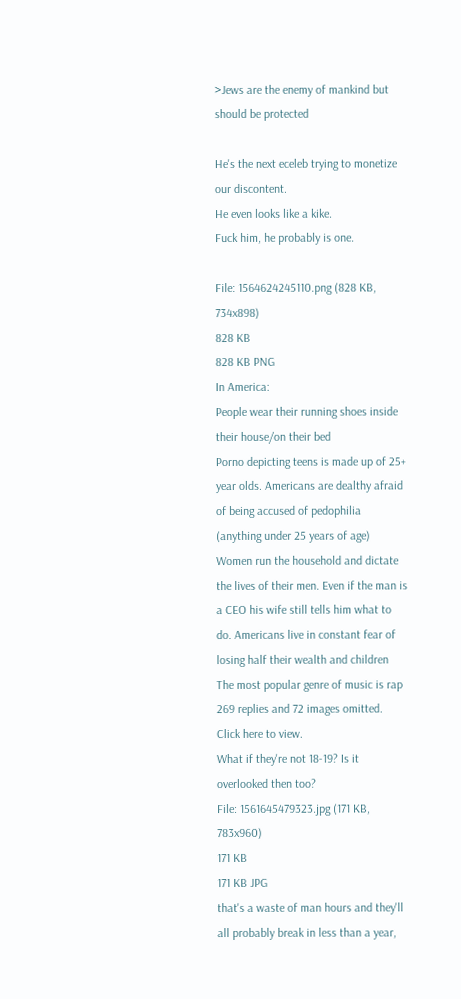>Jews are the enemy of mankind but should be protected

He's the next eceleb trying to monetize our discontent.
He even looks like a kike.
Fuck him, he probably is one.

File: 1564624245110.png (828 KB, 734x898)
828 KB
828 KB PNG
In America:
People wear their running shoes inside their house/on their bed
Porno depicting teens is made up of 25+ year olds. Americans are dealthy afraid of being accused of pedophilia (anything under 25 years of age)
Women run the household and dictate the lives of their men. Even if the man is a CEO his wife still tells him what to do. Americans live in constant fear of losing half their wealth and children
The most popular genre of music is rap
269 replies and 72 images omitted. Click here to view.
What if they're not 18-19? Is it overlooked then too?
File: 1561645479323.jpg (171 KB, 783x960)
171 KB
171 KB JPG
that's a waste of man hours and they'll all probably break in less than a year,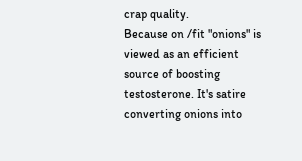crap quality.
Because on /fit "onions" is viewed as an efficient source of boosting testosterone. It's satire converting onions into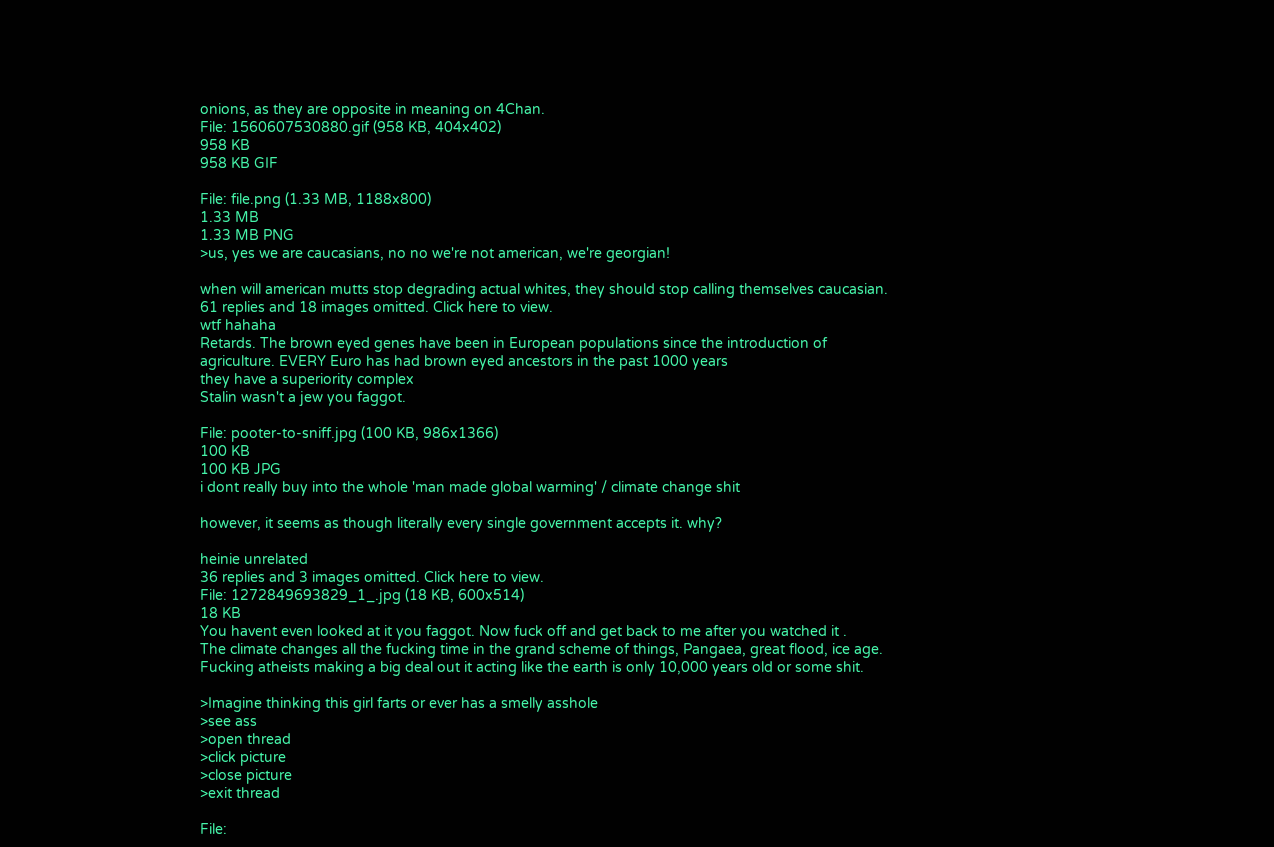onions, as they are opposite in meaning on 4Chan.
File: 1560607530880.gif (958 KB, 404x402)
958 KB
958 KB GIF

File: file.png (1.33 MB, 1188x800)
1.33 MB
1.33 MB PNG
>us, yes we are caucasians, no no we're not american, we're georgian!

when will american mutts stop degrading actual whites, they should stop calling themselves caucasian.
61 replies and 18 images omitted. Click here to view.
wtf hahaha
Retards. The brown eyed genes have been in European populations since the introduction of agriculture. EVERY Euro has had brown eyed ancestors in the past 1000 years
they have a superiority complex
Stalin wasn't a jew you faggot.

File: pooter-to-sniff.jpg (100 KB, 986x1366)
100 KB
100 KB JPG
i dont really buy into the whole 'man made global warming' / climate change shit

however, it seems as though literally every single government accepts it. why?

heinie unrelated
36 replies and 3 images omitted. Click here to view.
File: 1272849693829_1_.jpg (18 KB, 600x514)
18 KB
You havent even looked at it you faggot. Now fuck off and get back to me after you watched it .
The climate changes all the fucking time in the grand scheme of things, Pangaea, great flood, ice age. Fucking atheists making a big deal out it acting like the earth is only 10,000 years old or some shit.

>Imagine thinking this girl farts or ever has a smelly asshole
>see ass
>open thread
>click picture
>close picture
>exit thread

File: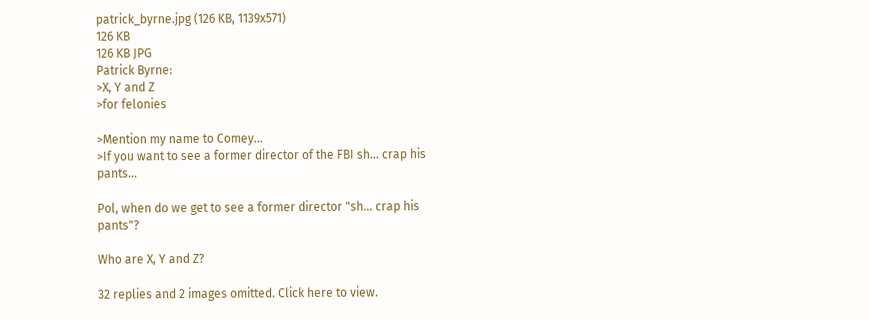patrick_byrne.jpg (126 KB, 1139x571)
126 KB
126 KB JPG
Patrick Byrne:
>X, Y and Z
>for felonies

>Mention my name to Comey...
>If you want to see a former director of the FBI sh... crap his pants...

Pol, when do we get to see a former director "sh... crap his pants"?

Who are X, Y and Z?

32 replies and 2 images omitted. Click here to view.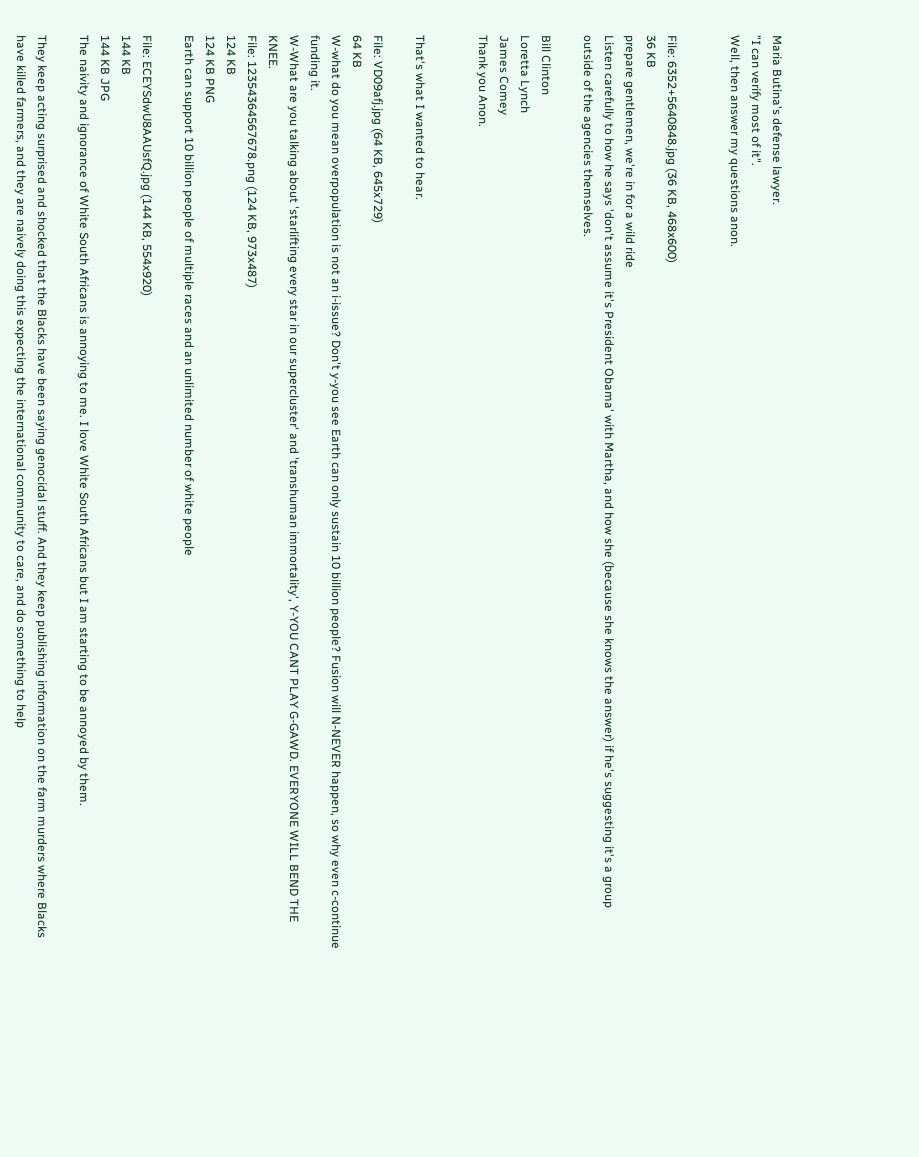Maria Butina's defense lawyer.
"I can verify most of it".
Well, then answer my questions anon.


File: 6352+5640848.jpg (36 KB, 468x600)
36 KB
prepare gentlemen, we're in for a wild ride
Listen carefully to how he says 'don't assume it's President Obama' with Martha, and how she (because she knows the answer) if he's suggesting it's a group outside of the agencies themselves.

Bill Clinton
Loretta Lynch
James Comey
Thank you Anon.


That's what I wanted to hear.

File: VD09afj.jpg (64 KB, 645x729)
64 KB
W-what do you mean overpopulation is not an i-issue? Don't y-you see Earth can only sustain 10 billion people? Fusion will N-NEVER happen, so why even c-continue funding it.
W-What are you talking about 'starlifting every star in our supercluster' and 'transhuman immortality', Y-YOU CANT PLAY G-GAWD. EVERYONE WILL BEND THE KNEE.
File: 12354364567678.png (124 KB, 973x487)
124 KB
124 KB PNG
Earth can support 10 billion people of multiple races and an unlimited number of white people

File: ECEYSdwU8AAUsfQ.jpg (144 KB, 554x920)
144 KB
144 KB JPG
The naivity and ignorance of White South Africans is annoying to me. I love White South Africans but I am starting to be annoyed by them.

They keep acting surprised and shocked that the Blacks have been saying genocidal stuff. And they keep publishing information on the farm murders where Blacks have killed farmers, and they are naively doing this expecting the international community to care, and do something to help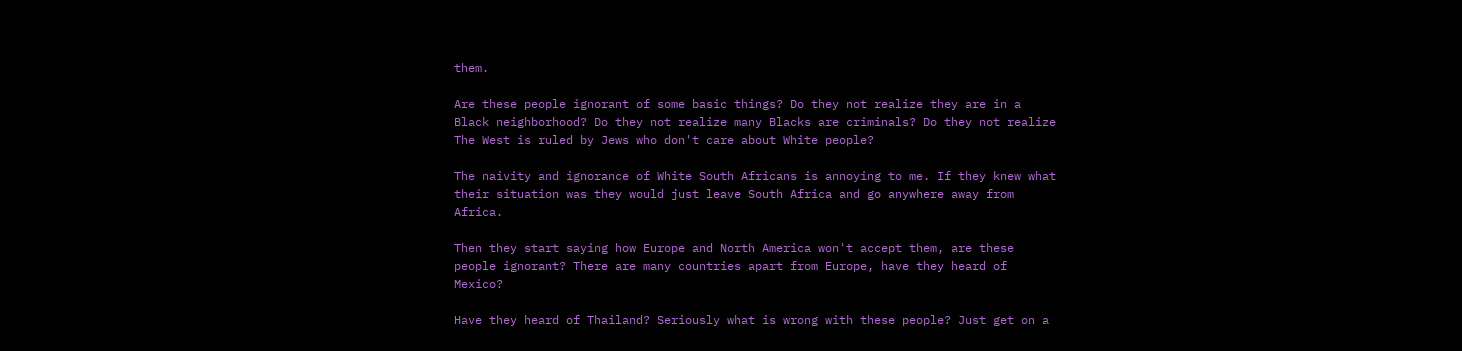them.

Are these people ignorant of some basic things? Do they not realize they are in a Black neighborhood? Do they not realize many Blacks are criminals? Do they not realize The West is ruled by Jews who don't care about White people?

The naivity and ignorance of White South Africans is annoying to me. If they knew what their situation was they would just leave South Africa and go anywhere away from Africa.

Then they start saying how Europe and North America won't accept them, are these people ignorant? There are many countries apart from Europe, have they heard of Mexico?

Have they heard of Thailand? Seriously what is wrong with these people? Just get on a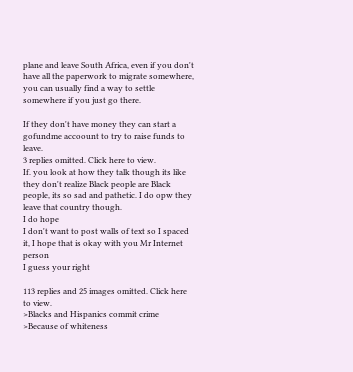plane and leave South Africa, even if you don't have all the paperwork to migrate somewhere, you can usually find a way to settle somewhere if you just go there.

If they don't have money they can start a gofundme accoount to try to raise funds to leave.
3 replies omitted. Click here to view.
If. you look at how they talk though its like they don't realize Black people are Black people, its so sad and pathetic. I do opw they leave that country though.
I do hope
I don't want to post walls of text so I spaced it, I hope that is okay with you Mr Internet person
I guess your right

113 replies and 25 images omitted. Click here to view.
>Blacks and Hispanics commit crime
>Because of whiteness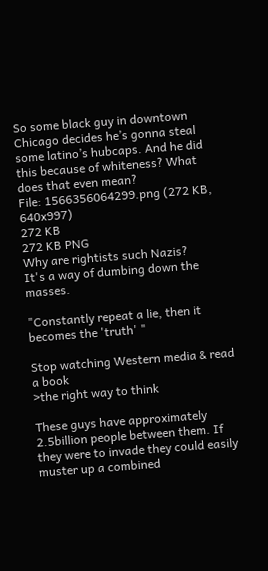So some black guy in downtown Chicago decides he’s gonna steal some latino’s hubcaps. And he did this because of whiteness? What does that even mean?
File: 1566356064299.png (272 KB, 640x997)
272 KB
272 KB PNG
Why are rightists such Nazis?
It's a way of dumbing down the masses.

"Constantly repeat a lie, then it becomes the 'truth' "

Stop watching Western media & read a book
>the right way to think

These guys have approximately 2.5billion people between them. If they were to invade they could easily muster up a combined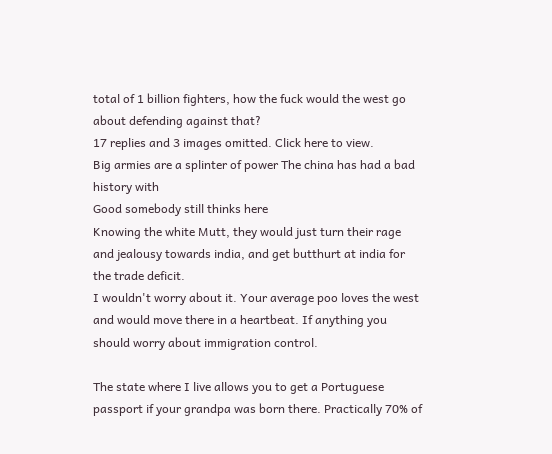total of 1 billion fighters, how the fuck would the west go about defending against that?
17 replies and 3 images omitted. Click here to view.
Big armies are a splinter of power The china has had a bad history with
Good somebody still thinks here
Knowing the white Mutt, they would just turn their rage and jealousy towards india, and get butthurt at india for the trade deficit.
I wouldn't worry about it. Your average poo loves the west and would move there in a heartbeat. If anything you should worry about immigration control.

The state where I live allows you to get a Portuguese passport if your grandpa was born there. Practically 70% of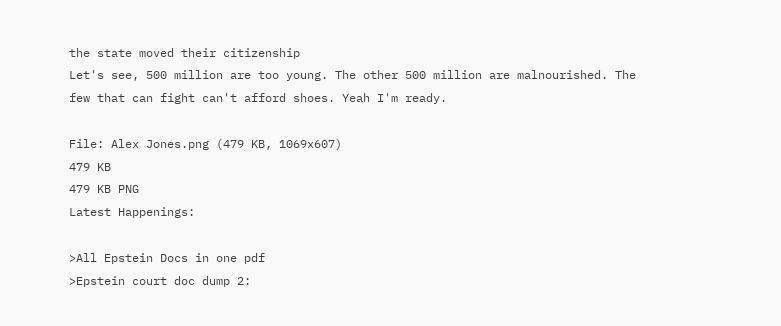the state moved their citizenship
Let's see, 500 million are too young. The other 500 million are malnourished. The few that can fight can't afford shoes. Yeah I'm ready.

File: Alex Jones.png (479 KB, 1069x607)
479 KB
479 KB PNG
Latest Happenings:

>All Epstein Docs in one pdf
>Epstein court doc dump 2: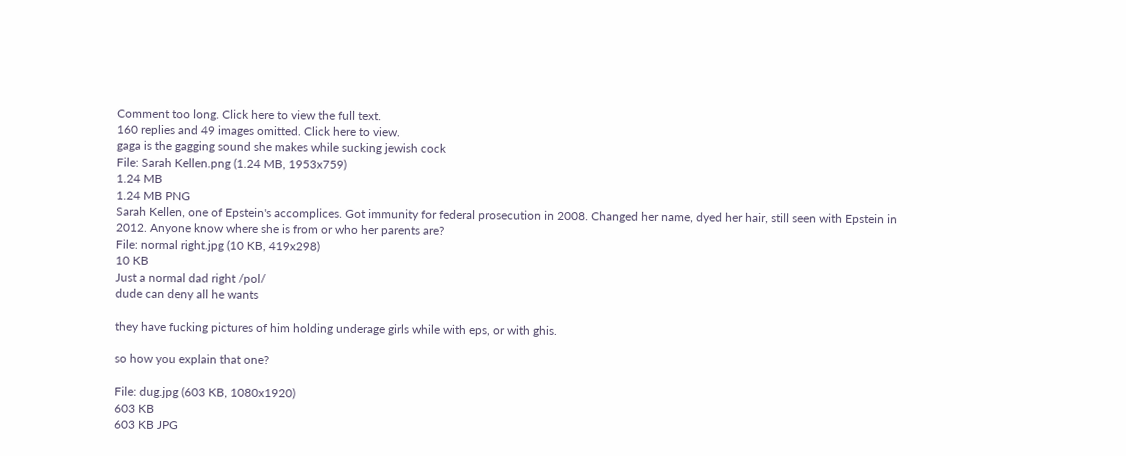Comment too long. Click here to view the full text.
160 replies and 49 images omitted. Click here to view.
gaga is the gagging sound she makes while sucking jewish cock
File: Sarah Kellen.png (1.24 MB, 1953x759)
1.24 MB
1.24 MB PNG
Sarah Kellen, one of Epstein's accomplices. Got immunity for federal prosecution in 2008. Changed her name, dyed her hair, still seen with Epstein in 2012. Anyone know where she is from or who her parents are?
File: normal right.jpg (10 KB, 419x298)
10 KB
Just a normal dad right /pol/
dude can deny all he wants

they have fucking pictures of him holding underage girls while with eps, or with ghis.

so how you explain that one?

File: dug.jpg (603 KB, 1080x1920)
603 KB
603 KB JPG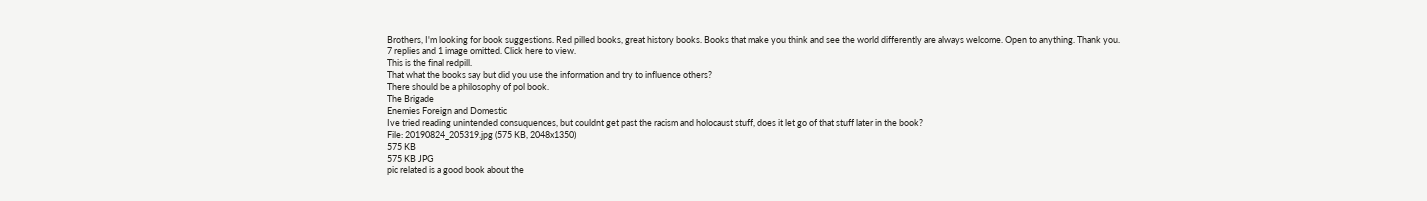Brothers, I'm looking for book suggestions. Red pilled books, great history books. Books that make you think and see the world differently are always welcome. Open to anything. Thank you.
7 replies and 1 image omitted. Click here to view.
This is the final redpill.
That what the books say but did you use the information and try to influence others?
There should be a philosophy of pol book.
The Brigade
Enemies Foreign and Domestic
Ive tried reading unintended consuquences, but couldnt get past the racism and holocaust stuff, does it let go of that stuff later in the book?
File: 20190824_205319.jpg (575 KB, 2048x1350)
575 KB
575 KB JPG
pic related is a good book about the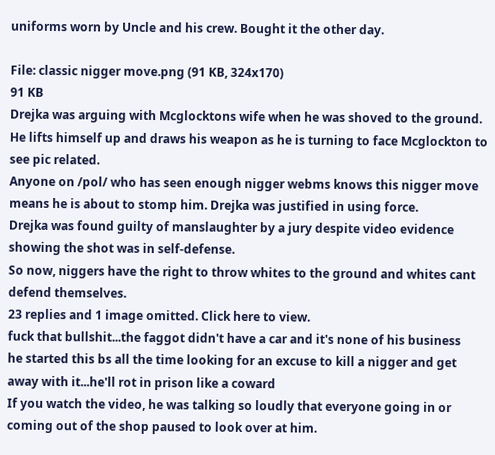uniforms worn by Uncle and his crew. Bought it the other day.

File: classic nigger move.png (91 KB, 324x170)
91 KB
Drejka was arguing with Mcglocktons wife when he was shoved to the ground. He lifts himself up and draws his weapon as he is turning to face Mcglockton to see pic related.
Anyone on /pol/ who has seen enough nigger webms knows this nigger move means he is about to stomp him. Drejka was justified in using force.
Drejka was found guilty of manslaughter by a jury despite video evidence showing the shot was in self-defense.
So now, niggers have the right to throw whites to the ground and whites cant defend themselves.
23 replies and 1 image omitted. Click here to view.
fuck that bullshit...the faggot didn't have a car and it's none of his business
he started this bs all the time looking for an excuse to kill a nigger and get away with it...he'll rot in prison like a coward
If you watch the video, he was talking so loudly that everyone going in or coming out of the shop paused to look over at him.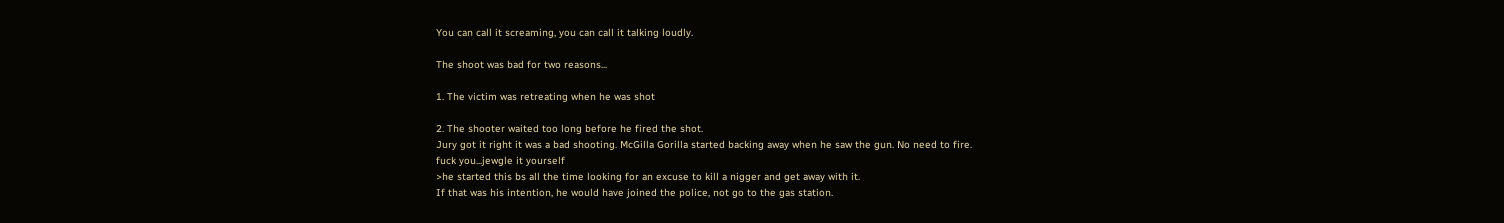You can call it screaming, you can call it talking loudly.

The shoot was bad for two reasons...

1. The victim was retreating when he was shot

2. The shooter waited too long before he fired the shot.
Jury got it right it was a bad shooting. McGilla Gorilla started backing away when he saw the gun. No need to fire.
fuck you...jewgle it yourself
>he started this bs all the time looking for an excuse to kill a nigger and get away with it.
If that was his intention, he would have joined the police, not go to the gas station.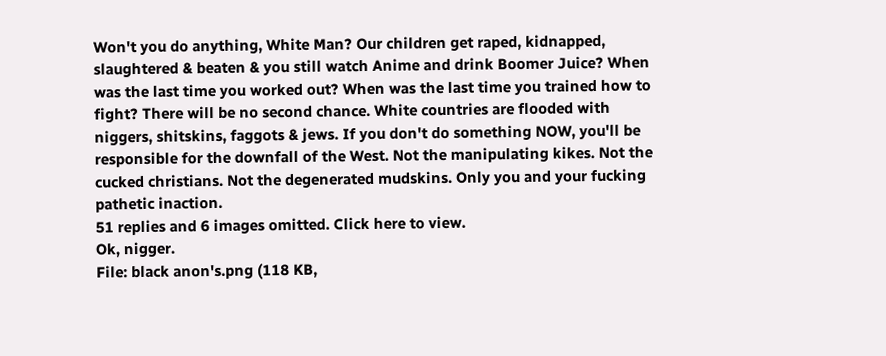Won't you do anything, White Man? Our children get raped, kidnapped, slaughtered & beaten & you still watch Anime and drink Boomer Juice? When was the last time you worked out? When was the last time you trained how to fight? There will be no second chance. White countries are flooded with niggers, shitskins, faggots & jews. If you don't do something NOW, you'll be responsible for the downfall of the West. Not the manipulating kikes. Not the cucked christians. Not the degenerated mudskins. Only you and your fucking pathetic inaction.
51 replies and 6 images omitted. Click here to view.
Ok, nigger.
File: black anon's.png (118 KB,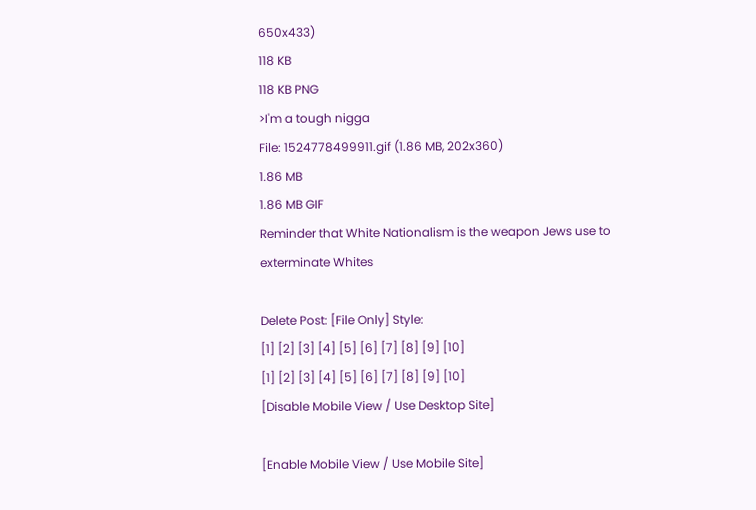650x433)
118 KB
118 KB PNG
>I'm a tough nigga
File: 1524778499911.gif (1.86 MB, 202x360)
1.86 MB
1.86 MB GIF
Reminder that White Nationalism is the weapon Jews use to exterminate Whites

Delete Post: [File Only] Style:
[1] [2] [3] [4] [5] [6] [7] [8] [9] [10]
[1] [2] [3] [4] [5] [6] [7] [8] [9] [10]
[Disable Mobile View / Use Desktop Site]

[Enable Mobile View / Use Mobile Site]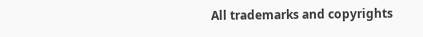All trademarks and copyrights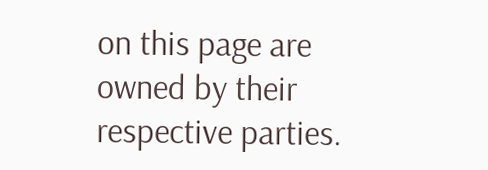on this page are owned by their respective parties.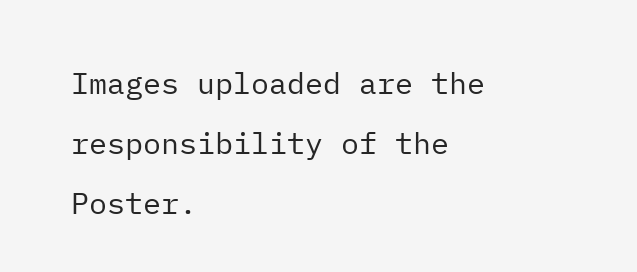Images uploaded are the responsibility of the Poster.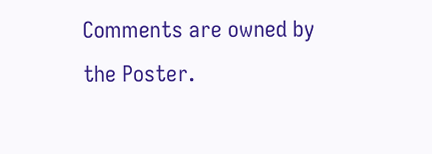Comments are owned by the Poster.